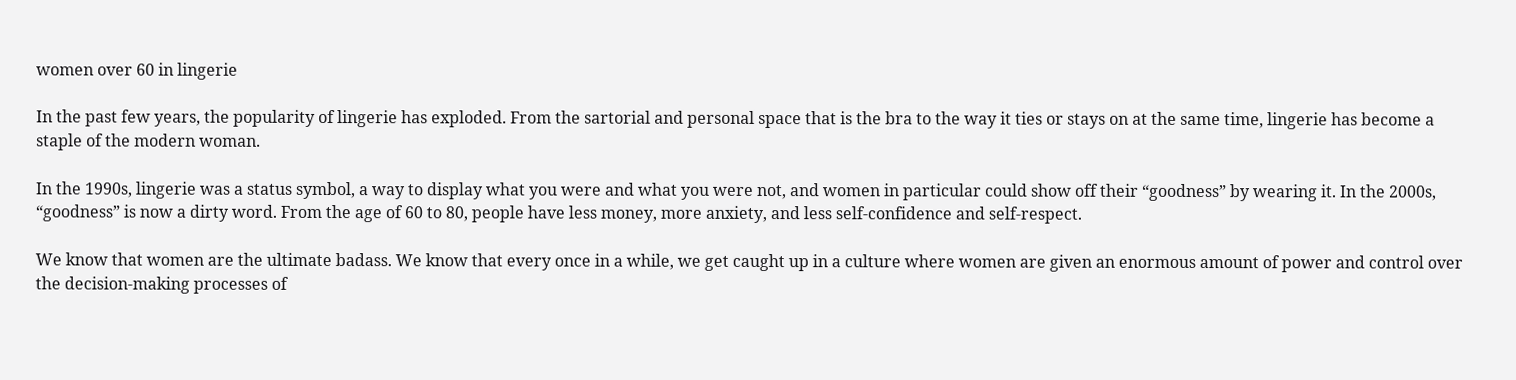women over 60 in lingerie

In the past few years, the popularity of lingerie has exploded. From the sartorial and personal space that is the bra to the way it ties or stays on at the same time, lingerie has become a staple of the modern woman.

In the 1990s, lingerie was a status symbol, a way to display what you were and what you were not, and women in particular could show off their “goodness” by wearing it. In the 2000s, “goodness” is now a dirty word. From the age of 60 to 80, people have less money, more anxiety, and less self-confidence and self-respect.

We know that women are the ultimate badass. We know that every once in a while, we get caught up in a culture where women are given an enormous amount of power and control over the decision-making processes of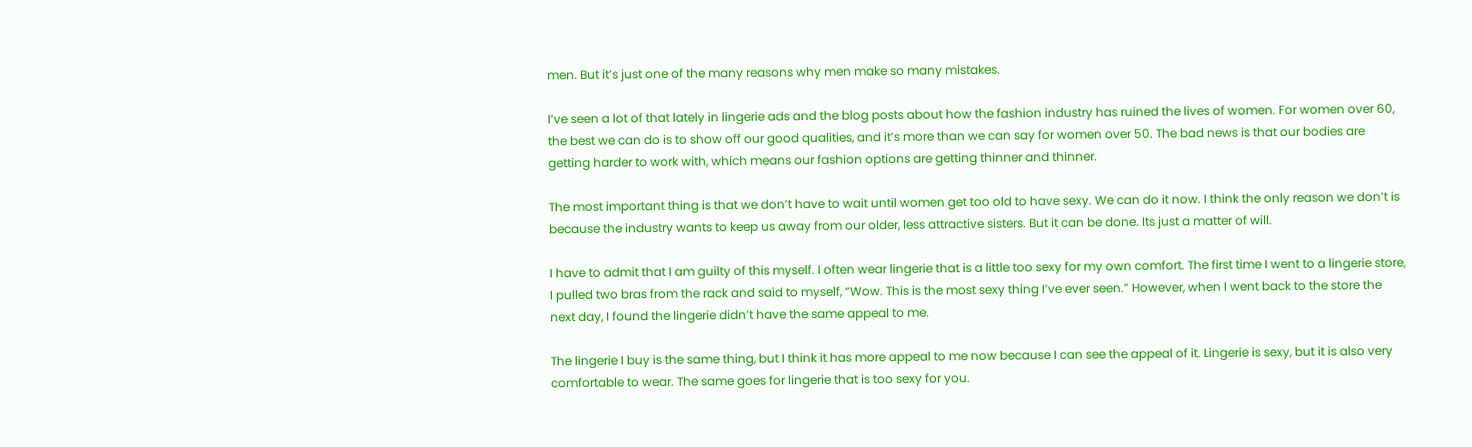men. But it’s just one of the many reasons why men make so many mistakes.

I’ve seen a lot of that lately in lingerie ads and the blog posts about how the fashion industry has ruined the lives of women. For women over 60, the best we can do is to show off our good qualities, and it’s more than we can say for women over 50. The bad news is that our bodies are getting harder to work with, which means our fashion options are getting thinner and thinner.

The most important thing is that we don’t have to wait until women get too old to have sexy. We can do it now. I think the only reason we don’t is because the industry wants to keep us away from our older, less attractive sisters. But it can be done. Its just a matter of will.

I have to admit that I am guilty of this myself. I often wear lingerie that is a little too sexy for my own comfort. The first time I went to a lingerie store, I pulled two bras from the rack and said to myself, “Wow. This is the most sexy thing I’ve ever seen.” However, when I went back to the store the next day, I found the lingerie didn’t have the same appeal to me.

The lingerie I buy is the same thing, but I think it has more appeal to me now because I can see the appeal of it. Lingerie is sexy, but it is also very comfortable to wear. The same goes for lingerie that is too sexy for you.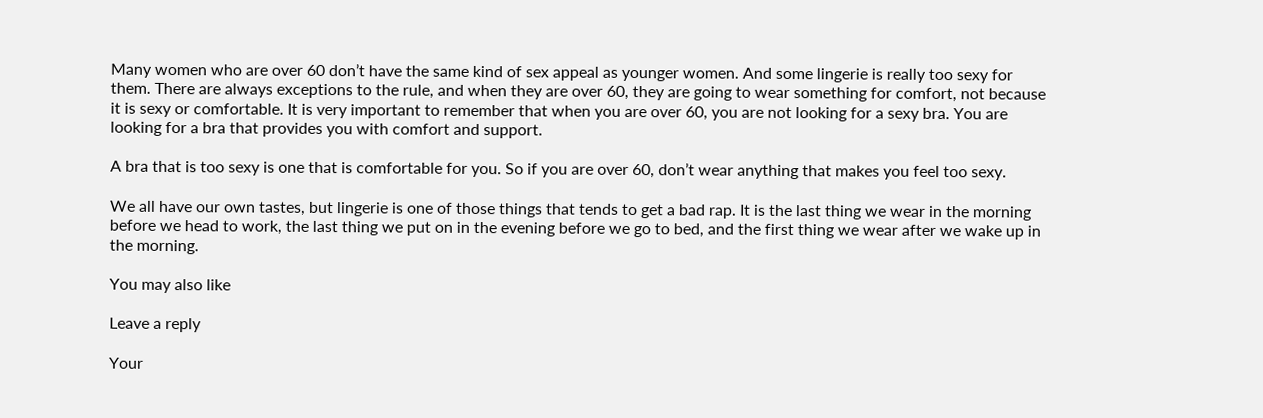Many women who are over 60 don’t have the same kind of sex appeal as younger women. And some lingerie is really too sexy for them. There are always exceptions to the rule, and when they are over 60, they are going to wear something for comfort, not because it is sexy or comfortable. It is very important to remember that when you are over 60, you are not looking for a sexy bra. You are looking for a bra that provides you with comfort and support.

A bra that is too sexy is one that is comfortable for you. So if you are over 60, don’t wear anything that makes you feel too sexy.

We all have our own tastes, but lingerie is one of those things that tends to get a bad rap. It is the last thing we wear in the morning before we head to work, the last thing we put on in the evening before we go to bed, and the first thing we wear after we wake up in the morning.

You may also like

Leave a reply

Your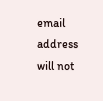email address will not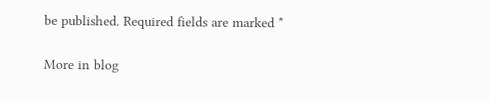be published. Required fields are marked *

More in blog